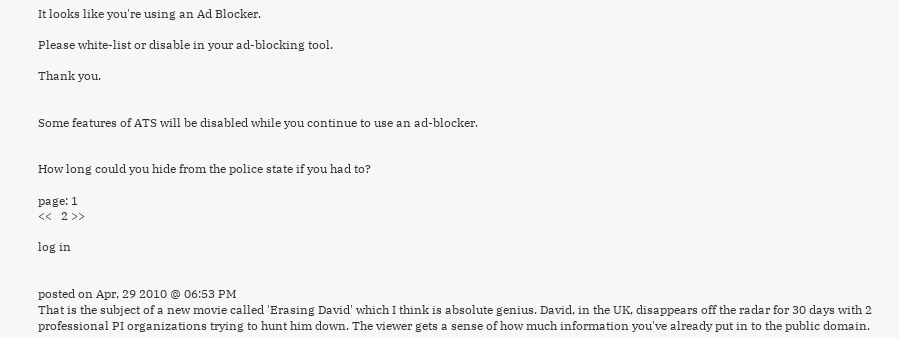It looks like you're using an Ad Blocker.

Please white-list or disable in your ad-blocking tool.

Thank you.


Some features of ATS will be disabled while you continue to use an ad-blocker.


How long could you hide from the police state if you had to?

page: 1
<<   2 >>

log in


posted on Apr, 29 2010 @ 06:53 PM
That is the subject of a new movie called 'Erasing David' which I think is absolute genius. David, in the UK, disappears off the radar for 30 days with 2 professional PI organizations trying to hunt him down. The viewer gets a sense of how much information you've already put in to the public domain.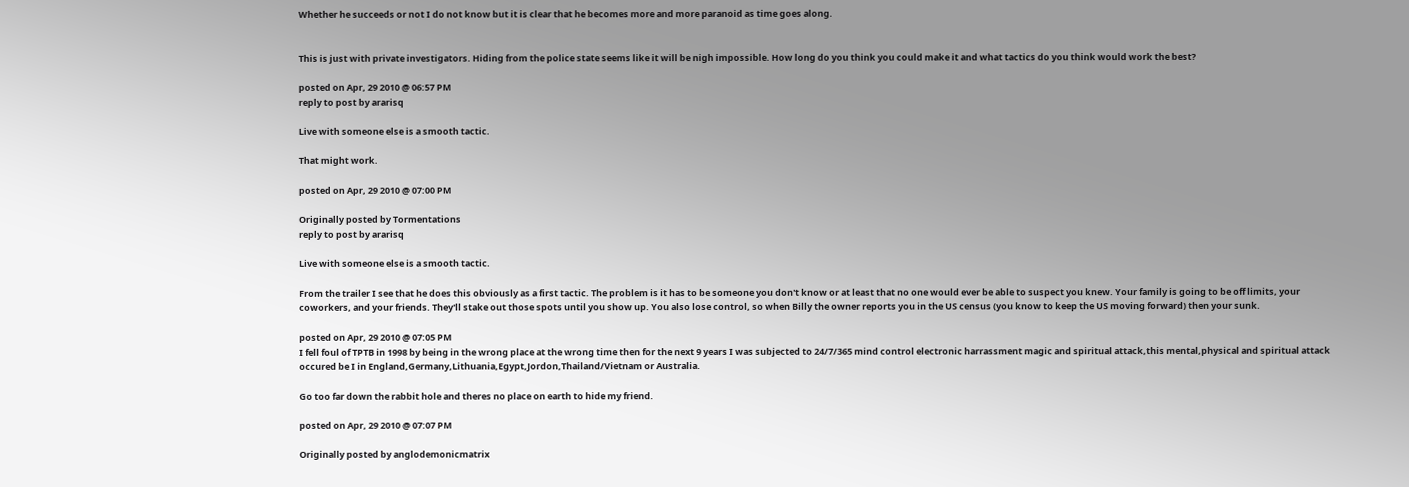Whether he succeeds or not I do not know but it is clear that he becomes more and more paranoid as time goes along.


This is just with private investigators. Hiding from the police state seems like it will be nigh impossible. How long do you think you could make it and what tactics do you think would work the best?

posted on Apr, 29 2010 @ 06:57 PM
reply to post by ararisq

Live with someone else is a smooth tactic.

That might work.

posted on Apr, 29 2010 @ 07:00 PM

Originally posted by Tormentations
reply to post by ararisq

Live with someone else is a smooth tactic.

From the trailer I see that he does this obviously as a first tactic. The problem is it has to be someone you don't know or at least that no one would ever be able to suspect you knew. Your family is going to be off limits, your coworkers, and your friends. They'll stake out those spots until you show up. You also lose control, so when Billy the owner reports you in the US census (you know to keep the US moving forward) then your sunk.

posted on Apr, 29 2010 @ 07:05 PM
I fell foul of TPTB in 1998 by being in the wrong place at the wrong time then for the next 9 years I was subjected to 24/7/365 mind control electronic harrassment magic and spiritual attack,this mental,physical and spiritual attack occured be I in England,Germany,Lithuania,Egypt,Jordon,Thailand/Vietnam or Australia.

Go too far down the rabbit hole and theres no place on earth to hide my friend.

posted on Apr, 29 2010 @ 07:07 PM

Originally posted by anglodemonicmatrix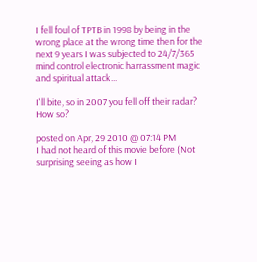I fell foul of TPTB in 1998 by being in the wrong place at the wrong time then for the next 9 years I was subjected to 24/7/365 mind control electronic harrassment magic and spiritual attack...

I'll bite, so in 2007 you fell off their radar? How so?

posted on Apr, 29 2010 @ 07:14 PM
I had not heard of this movie before (Not surprising seeing as how I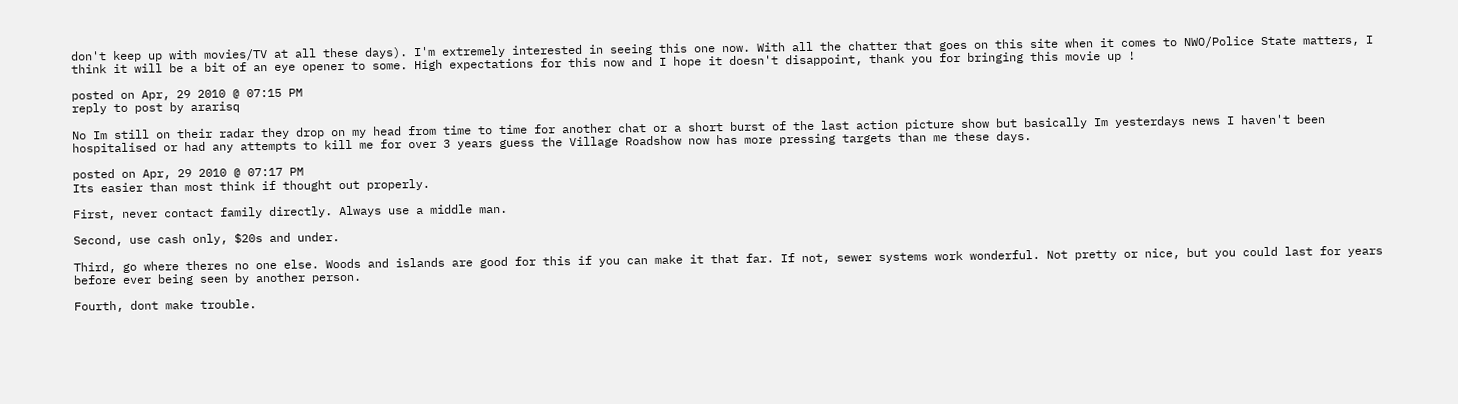don't keep up with movies/TV at all these days). I'm extremely interested in seeing this one now. With all the chatter that goes on this site when it comes to NWO/Police State matters, I think it will be a bit of an eye opener to some. High expectations for this now and I hope it doesn't disappoint, thank you for bringing this movie up !

posted on Apr, 29 2010 @ 07:15 PM
reply to post by ararisq

No Im still on their radar they drop on my head from time to time for another chat or a short burst of the last action picture show but basically Im yesterdays news I haven't been hospitalised or had any attempts to kill me for over 3 years guess the Village Roadshow now has more pressing targets than me these days.

posted on Apr, 29 2010 @ 07:17 PM
Its easier than most think if thought out properly.

First, never contact family directly. Always use a middle man.

Second, use cash only, $20s and under.

Third, go where theres no one else. Woods and islands are good for this if you can make it that far. If not, sewer systems work wonderful. Not pretty or nice, but you could last for years before ever being seen by another person.

Fourth, dont make trouble.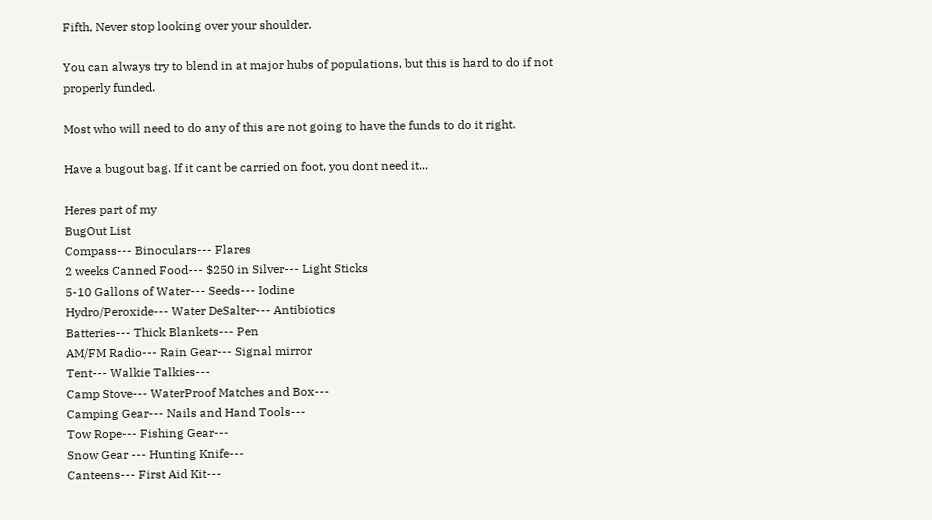Fifth, Never stop looking over your shoulder.

You can always try to blend in at major hubs of populations, but this is hard to do if not properly funded.

Most who will need to do any of this are not going to have the funds to do it right.

Have a bugout bag. If it cant be carried on foot, you dont need it...

Heres part of my
BugOut List
Compass--- Binoculars--- Flares
2 weeks Canned Food--- $250 in Silver--- Light Sticks
5-10 Gallons of Water--- Seeds--- Iodine
Hydro/Peroxide--- Water DeSalter--- Antibiotics
Batteries--- Thick Blankets--- Pen
AM/FM Radio--- Rain Gear--- Signal mirror
Tent--- Walkie Talkies---
Camp Stove--- WaterProof Matches and Box---
Camping Gear--- Nails and Hand Tools---
Tow Rope--- Fishing Gear---
Snow Gear --- Hunting Knife---
Canteens--- First Aid Kit---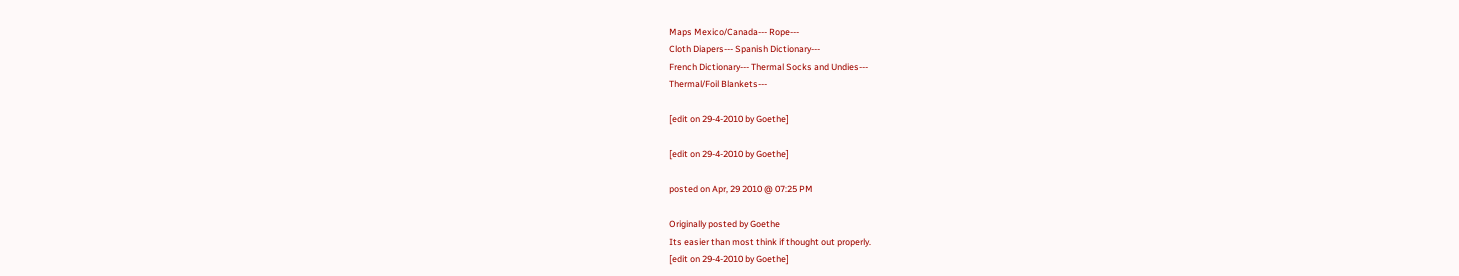Maps Mexico/Canada--- Rope---
Cloth Diapers--- Spanish Dictionary---
French Dictionary--- Thermal Socks and Undies---
Thermal/Foil Blankets---

[edit on 29-4-2010 by Goethe]

[edit on 29-4-2010 by Goethe]

posted on Apr, 29 2010 @ 07:25 PM

Originally posted by Goethe
Its easier than most think if thought out properly.
[edit on 29-4-2010 by Goethe]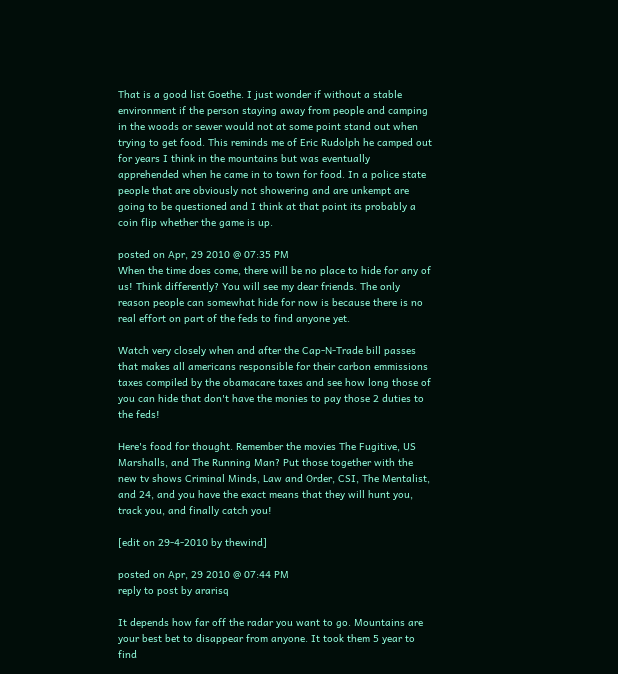That is a good list Goethe. I just wonder if without a stable environment if the person staying away from people and camping in the woods or sewer would not at some point stand out when trying to get food. This reminds me of Eric Rudolph he camped out for years I think in the mountains but was eventually apprehended when he came in to town for food. In a police state people that are obviously not showering and are unkempt are going to be questioned and I think at that point its probably a coin flip whether the game is up.

posted on Apr, 29 2010 @ 07:35 PM
When the time does come, there will be no place to hide for any of us! Think differently? You will see my dear friends. The only reason people can somewhat hide for now is because there is no real effort on part of the feds to find anyone yet.

Watch very closely when and after the Cap-N-Trade bill passes that makes all americans responsible for their carbon emmissions taxes compiled by the obamacare taxes and see how long those of you can hide that don't have the monies to pay those 2 duties to the feds!

Here's food for thought. Remember the movies The Fugitive, US Marshalls, and The Running Man? Put those together with the new tv shows Criminal Minds, Law and Order, CSI, The Mentalist, and 24, and you have the exact means that they will hunt you, track you, and finally catch you!

[edit on 29-4-2010 by thewind]

posted on Apr, 29 2010 @ 07:44 PM
reply to post by ararisq

It depends how far off the radar you want to go. Mountains are your best bet to disappear from anyone. It took them 5 year to find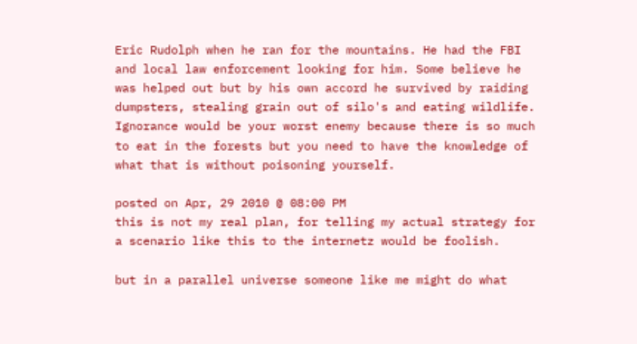Eric Rudolph when he ran for the mountains. He had the FBI and local law enforcement looking for him. Some believe he was helped out but by his own accord he survived by raiding dumpsters, stealing grain out of silo's and eating wildlife. Ignorance would be your worst enemy because there is so much to eat in the forests but you need to have the knowledge of what that is without poisoning yourself.

posted on Apr, 29 2010 @ 08:00 PM
this is not my real plan, for telling my actual strategy for a scenario like this to the internetz would be foolish.

but in a parallel universe someone like me might do what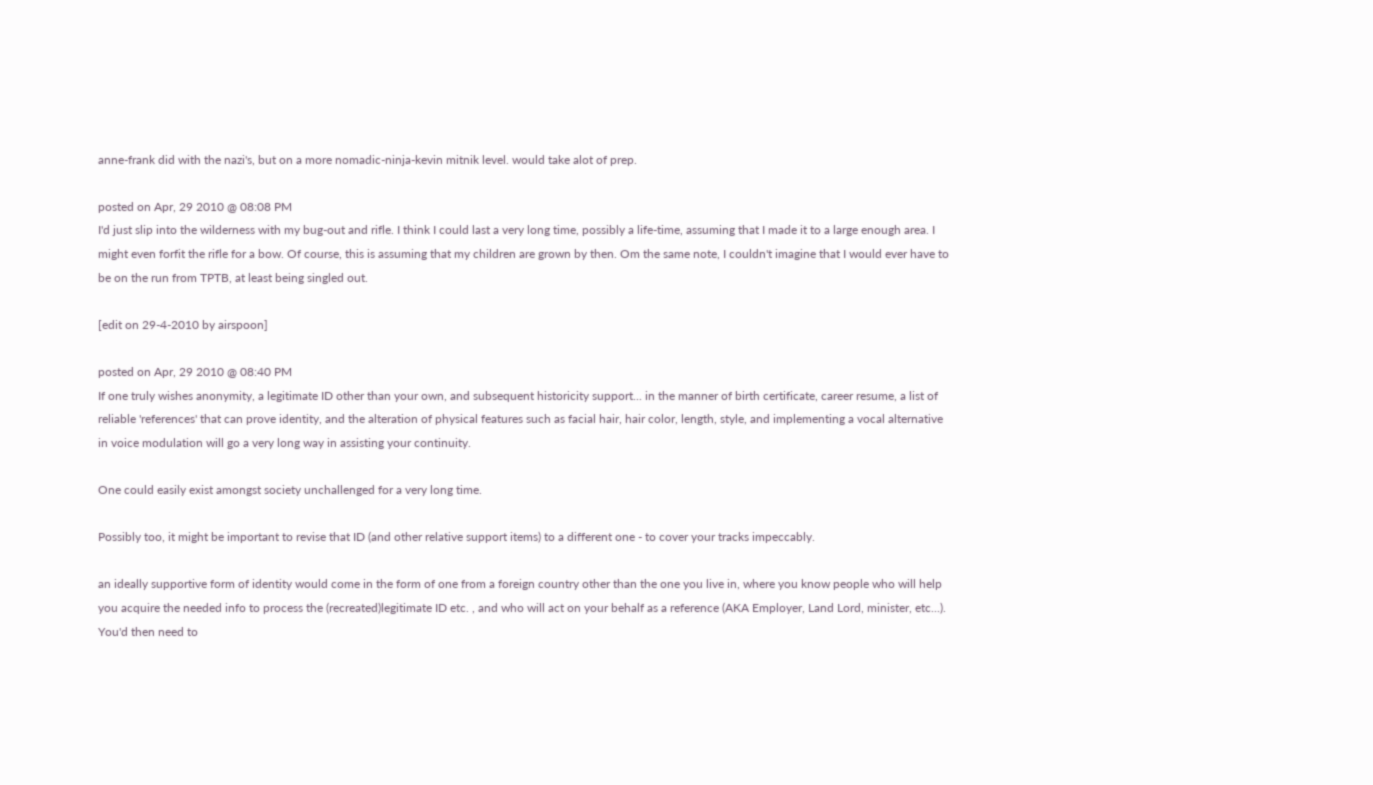anne-frank did with the nazi's, but on a more nomadic-ninja-kevin mitnik level. would take alot of prep.

posted on Apr, 29 2010 @ 08:08 PM
I'd just slip into the wilderness with my bug-out and rifle. I think I could last a very long time, possibly a life-time, assuming that I made it to a large enough area. I might even forfit the rifle for a bow. Of course, this is assuming that my children are grown by then. Om the same note, I couldn't imagine that I would ever have to be on the run from TPTB, at least being singled out.

[edit on 29-4-2010 by airspoon]

posted on Apr, 29 2010 @ 08:40 PM
If one truly wishes anonymity, a legitimate ID other than your own, and subsequent historicity support... in the manner of birth certificate, career resume, a list of reliable 'references' that can prove identity, and the alteration of physical features such as facial hair, hair color, length, style, and implementing a vocal alternative in voice modulation will go a very long way in assisting your continuity.

One could easily exist amongst society unchallenged for a very long time.

Possibly too, it might be important to revise that ID (and other relative support items) to a different one - to cover your tracks impeccably.

an ideally supportive form of identity would come in the form of one from a foreign country other than the one you live in, where you know people who will help you acquire the needed info to process the (recreated)legitimate ID etc. , and who will act on your behalf as a reference (AKA Employer, Land Lord, minister, etc...). You'd then need to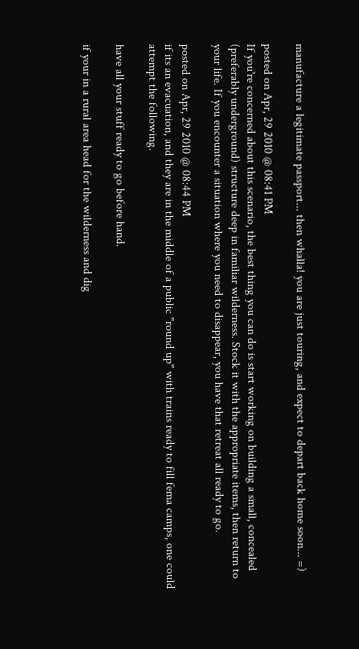manufacture a legitimate passport... then whalla! you are just touring, and expect to depart back home soon... =)

posted on Apr, 29 2010 @ 08:41 PM
If you're concerned about this scenario, the best thing you can do is start working on building a small, concealed (preferably underground) structure deep in familiar wilderness. Stock it with the appropriate items, then return to your life. If you encounter a situation where you need to disappear, you have that retreat all ready to go.

posted on Apr, 29 2010 @ 08:44 PM
if its an evacuation, and they are in the middle of a public "round up" with trains ready to fill fema camps, one could attempt the following.

have all your stuff ready to go before hand.

if your in a rural area head for the wilderness and dig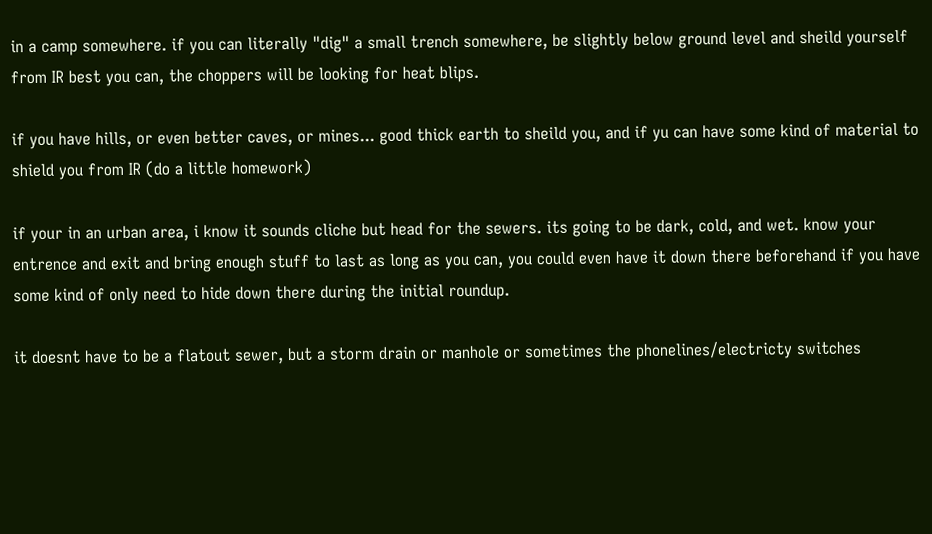in a camp somewhere. if you can literally "dig" a small trench somewhere, be slightly below ground level and sheild yourself from IR best you can, the choppers will be looking for heat blips.

if you have hills, or even better caves, or mines... good thick earth to sheild you, and if yu can have some kind of material to shield you from IR (do a little homework)

if your in an urban area, i know it sounds cliche but head for the sewers. its going to be dark, cold, and wet. know your entrence and exit and bring enough stuff to last as long as you can, you could even have it down there beforehand if you have some kind of only need to hide down there during the initial roundup.

it doesnt have to be a flatout sewer, but a storm drain or manhole or sometimes the phonelines/electricty switches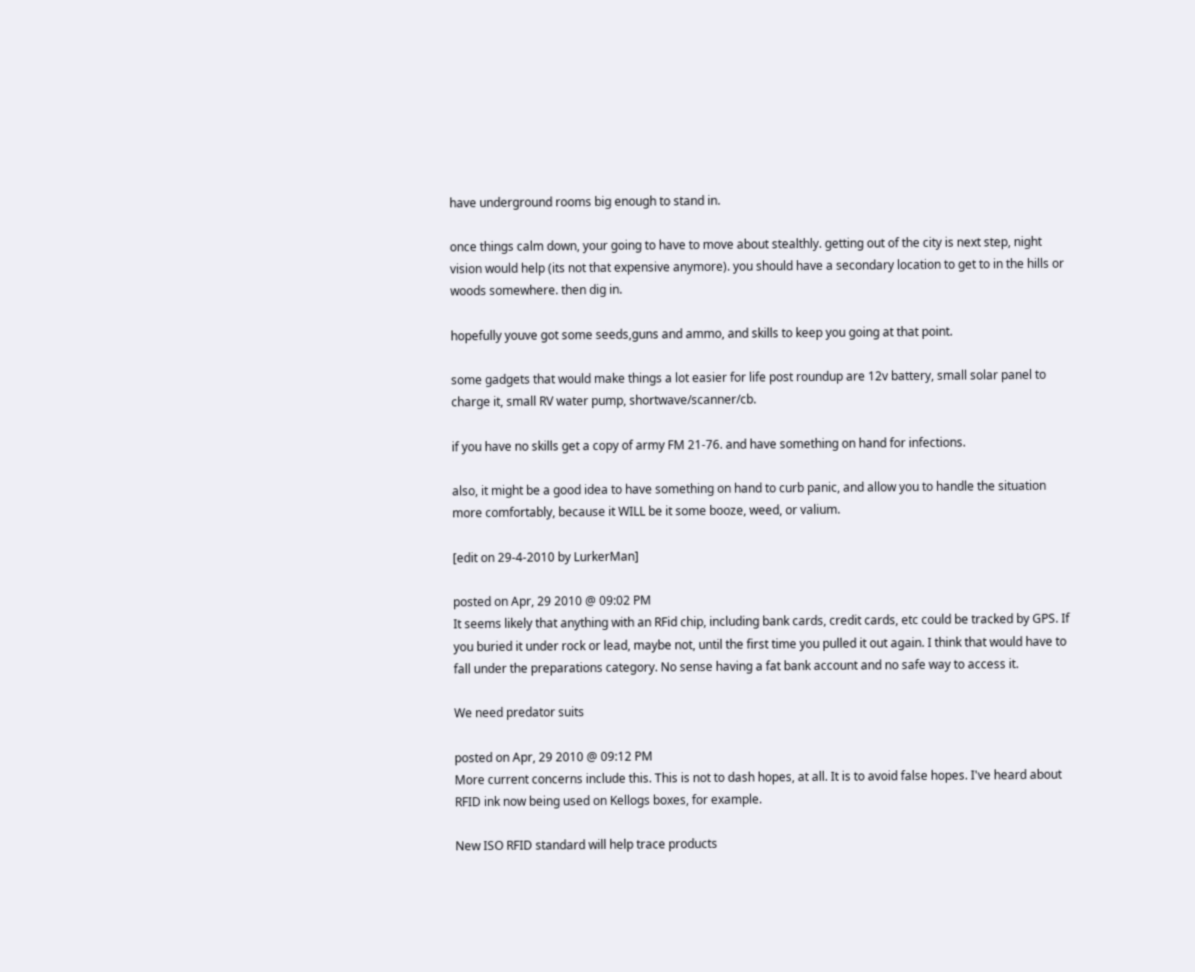have underground rooms big enough to stand in.

once things calm down, your going to have to move about stealthly. getting out of the city is next step, night vision would help (its not that expensive anymore). you should have a secondary location to get to in the hills or woods somewhere. then dig in.

hopefully youve got some seeds,guns and ammo, and skills to keep you going at that point.

some gadgets that would make things a lot easier for life post roundup are 12v battery, small solar panel to charge it, small RV water pump, shortwave/scanner/cb.

if you have no skills get a copy of army FM 21-76. and have something on hand for infections.

also, it might be a good idea to have something on hand to curb panic, and allow you to handle the situation more comfortably, because it WILL be it some booze, weed, or valium.

[edit on 29-4-2010 by LurkerMan]

posted on Apr, 29 2010 @ 09:02 PM
It seems likely that anything with an RFid chip, including bank cards, credit cards, etc could be tracked by GPS. If you buried it under rock or lead, maybe not, until the first time you pulled it out again. I think that would have to fall under the preparations category. No sense having a fat bank account and no safe way to access it.

We need predator suits

posted on Apr, 29 2010 @ 09:12 PM
More current concerns include this. This is not to dash hopes, at all. It is to avoid false hopes. I've heard about RFID ink now being used on Kellogs boxes, for example.

New ISO RFID standard will help trace products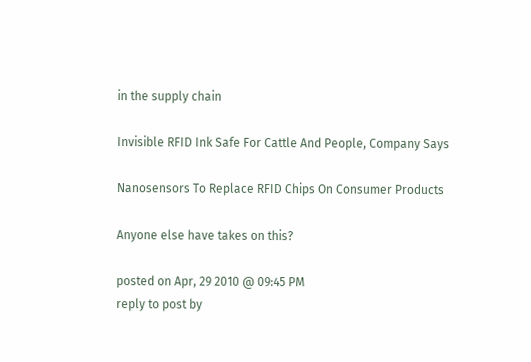in the supply chain

Invisible RFID Ink Safe For Cattle And People, Company Says

Nanosensors To Replace RFID Chips On Consumer Products

Anyone else have takes on this?

posted on Apr, 29 2010 @ 09:45 PM
reply to post by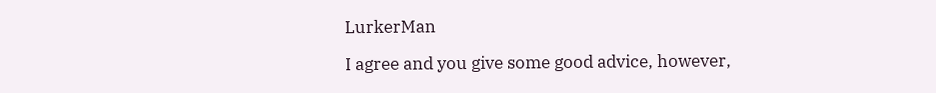LurkerMan

I agree and you give some good advice, however,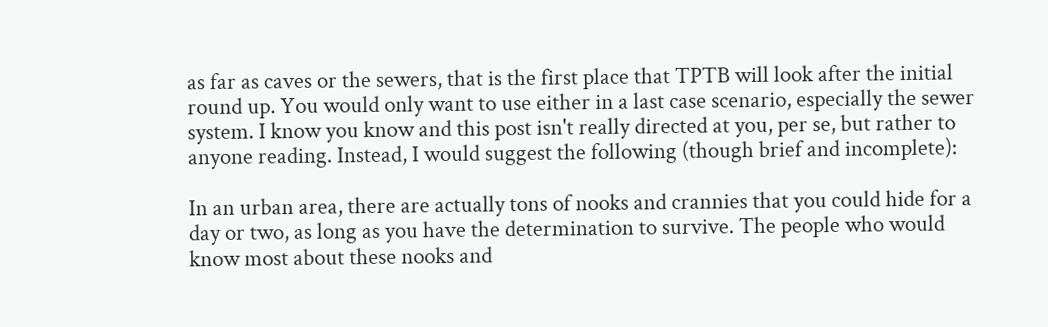as far as caves or the sewers, that is the first place that TPTB will look after the initial round up. You would only want to use either in a last case scenario, especially the sewer system. I know you know and this post isn't really directed at you, per se, but rather to anyone reading. Instead, I would suggest the following (though brief and incomplete):

In an urban area, there are actually tons of nooks and crannies that you could hide for a day or two, as long as you have the determination to survive. The people who would know most about these nooks and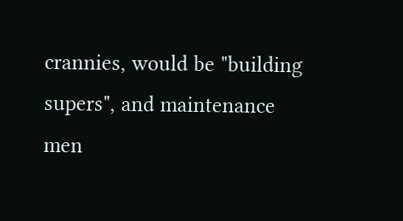crannies, would be "building supers", and maintenance men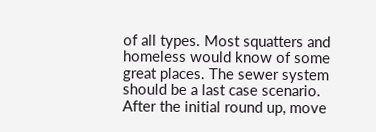of all types. Most squatters and homeless would know of some great places. The sewer system should be a last case scenario. After the initial round up, move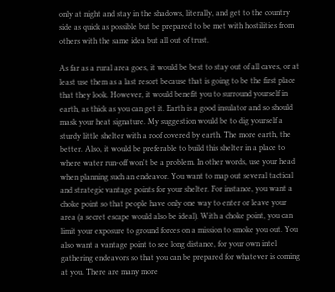only at night and stay in the shadows, literally, and get to the country side as quick as possible but be prepared to be met with hostilities from others with the same idea but all out of trust.

As far as a rural area goes, it would be best to stay out of all caves, or at least use them as a last resort because that is going to be the first place that they look. However, it would benefit you to surround yourself in earth, as thick as you can get it. Earth is a good insulator and so should mask your heat signature. My suggestion would be to dig yourself a sturdy little shelter with a roof covered by earth. The more earth, the better. Also, it would be preferable to build this shelter in a place to where water run-off won't be a problem. In other words, use your head when planning such an endeavor. You want to map out several tactical and strategic vantage points for your shelter. For instance, you want a choke point so that people have only one way to enter or leave your area (a secret escape would also be ideal). With a choke point, you can limit your exposure to ground forces on a mission to smoke you out. You also want a vantage point to see long distance, for your own intel gathering endeavors so that you can be prepared for whatever is coming at you. There are many more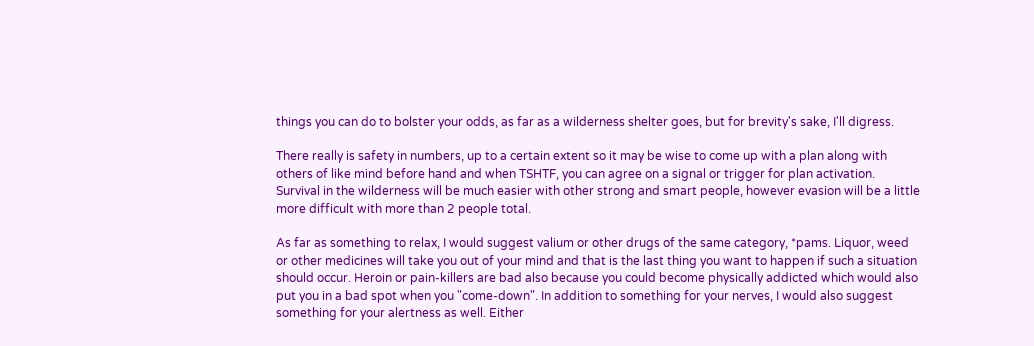things you can do to bolster your odds, as far as a wilderness shelter goes, but for brevity's sake, I'll digress.

There really is safety in numbers, up to a certain extent so it may be wise to come up with a plan along with others of like mind before hand and when TSHTF, you can agree on a signal or trigger for plan activation. Survival in the wilderness will be much easier with other strong and smart people, however evasion will be a little more difficult with more than 2 people total.

As far as something to relax, I would suggest valium or other drugs of the same category, *pams. Liquor, weed or other medicines will take you out of your mind and that is the last thing you want to happen if such a situation should occur. Heroin or pain-killers are bad also because you could become physically addicted which would also put you in a bad spot when you "come-down". In addition to something for your nerves, I would also suggest something for your alertness as well. Either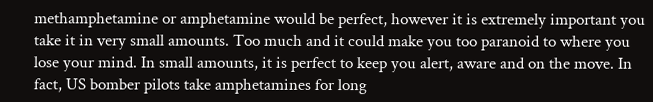methamphetamine or amphetamine would be perfect, however it is extremely important you take it in very small amounts. Too much and it could make you too paranoid to where you lose your mind. In small amounts, it is perfect to keep you alert, aware and on the move. In fact, US bomber pilots take amphetamines for long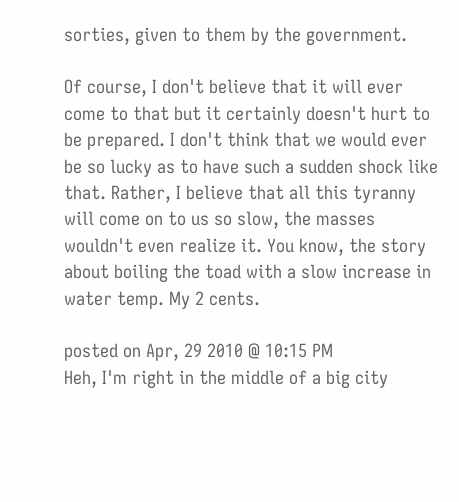sorties, given to them by the government.

Of course, I don't believe that it will ever come to that but it certainly doesn't hurt to be prepared. I don't think that we would ever be so lucky as to have such a sudden shock like that. Rather, I believe that all this tyranny will come on to us so slow, the masses wouldn't even realize it. You know, the story about boiling the toad with a slow increase in water temp. My 2 cents.

posted on Apr, 29 2010 @ 10:15 PM
Heh, I'm right in the middle of a big city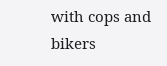with cops and bikers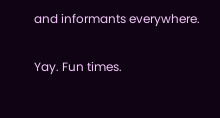and informants everywhere.

Yay. Fun times.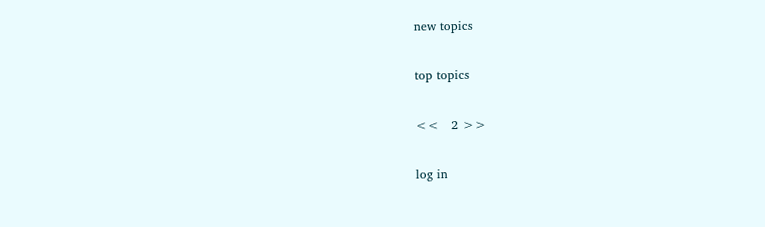new topics

top topics

<<   2 >>

log in